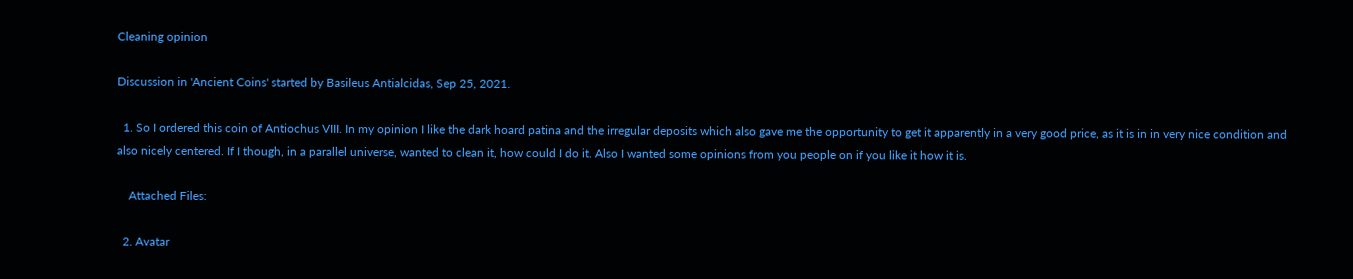Cleaning opinion

Discussion in 'Ancient Coins' started by Basileus Antialcidas, Sep 25, 2021.

  1. So I ordered this coin of Antiochus VIII. In my opinion I like the dark hoard patina and the irregular deposits which also gave me the opportunity to get it apparently in a very good price, as it is in in very nice condition and also nicely centered. If I though, in a parallel universe, wanted to clean it, how could I do it. Also I wanted some opinions from you people on if you like it how it is.

    Attached Files:

  2. Avatar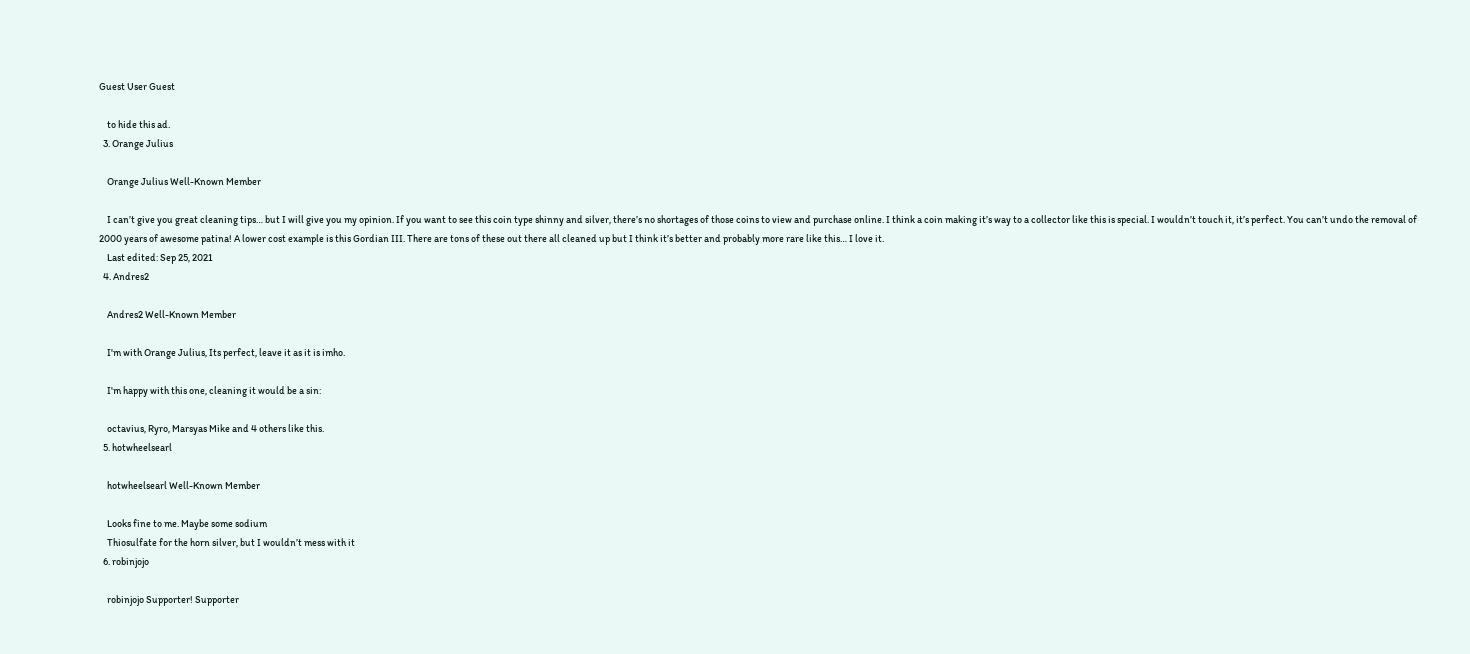Guest User Guest

    to hide this ad.
  3. Orange Julius

    Orange Julius Well-Known Member

    I can’t give you great cleaning tips… but I will give you my opinion. If you want to see this coin type shinny and silver, there’s no shortages of those coins to view and purchase online. I think a coin making it’s way to a collector like this is special. I wouldn’t touch it, it’s perfect. You can’t undo the removal of 2000 years of awesome patina! A lower cost example is this Gordian III. There are tons of these out there all cleaned up but I think it’s better and probably more rare like this… I love it.
    Last edited: Sep 25, 2021
  4. Andres2

    Andres2 Well-Known Member

    I'm with Orange Julius, Its perfect, leave it as it is imho.

    I'm happy with this one, cleaning it would be a sin:

    octavius, Ryro, Marsyas Mike and 4 others like this.
  5. hotwheelsearl

    hotwheelsearl Well-Known Member

    Looks fine to me. Maybe some sodium
    Thiosulfate for the horn silver, but I wouldn’t mess with it
  6. robinjojo

    robinjojo Supporter! Supporter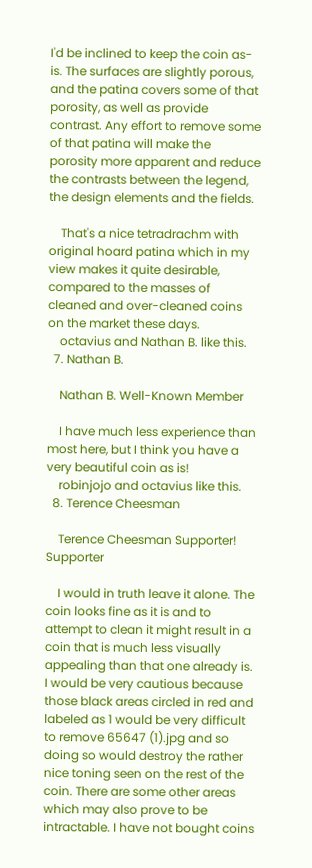I'd be inclined to keep the coin as-is. The surfaces are slightly porous, and the patina covers some of that porosity, as well as provide contrast. Any effort to remove some of that patina will make the porosity more apparent and reduce the contrasts between the legend, the design elements and the fields.

    That's a nice tetradrachm with original hoard patina which in my view makes it quite desirable, compared to the masses of cleaned and over-cleaned coins on the market these days.
    octavius and Nathan B. like this.
  7. Nathan B.

    Nathan B. Well-Known Member

    I have much less experience than most here, but I think you have a very beautiful coin as is!
    robinjojo and octavius like this.
  8. Terence Cheesman

    Terence Cheesman Supporter! Supporter

    I would in truth leave it alone. The coin looks fine as it is and to attempt to clean it might result in a coin that is much less visually appealing than that one already is. I would be very cautious because those black areas circled in red and labeled as 1 would be very difficult to remove 65647 (1).jpg and so doing so would destroy the rather nice toning seen on the rest of the coin. There are some other areas which may also prove to be intractable. I have not bought coins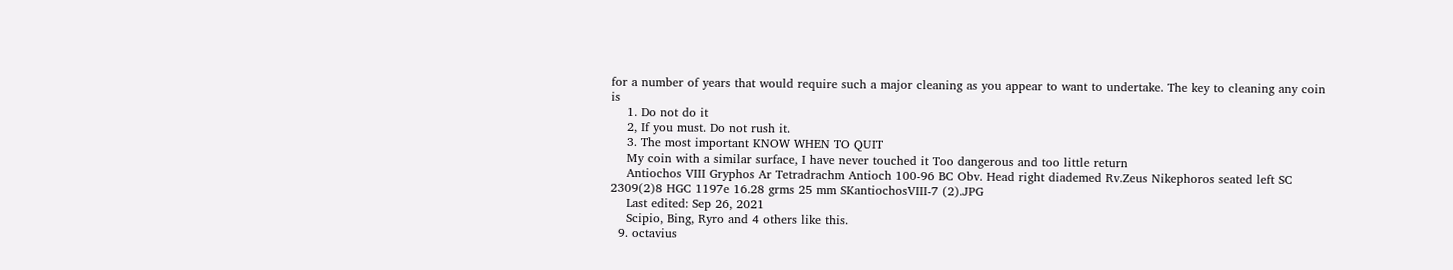for a number of years that would require such a major cleaning as you appear to want to undertake. The key to cleaning any coin is
    1. Do not do it
    2, If you must. Do not rush it.
    3. The most important KNOW WHEN TO QUIT
    My coin with a similar surface, I have never touched it Too dangerous and too little return
    Antiochos VIII Gryphos Ar Tetradrachm Antioch 100-96 BC Obv. Head right diademed Rv.Zeus Nikephoros seated left SC 2309(2)8 HGC 1197e 16.28 grms 25 mm SKantiochosVIII-7 (2).JPG
    Last edited: Sep 26, 2021
    Scipio, Bing, Ryro and 4 others like this.
  9. octavius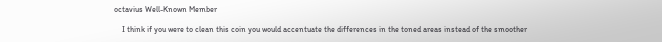octavius Well-Known Member

    I think if you were to clean this coin you would accentuate the differences in the toned areas instead of the smoother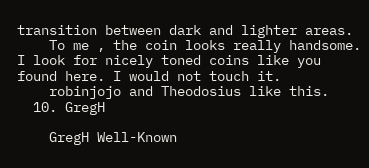transition between dark and lighter areas.
    To me , the coin looks really handsome. I look for nicely toned coins like you found here. I would not touch it.
    robinjojo and Theodosius like this.
  10. GregH

    GregH Well-Known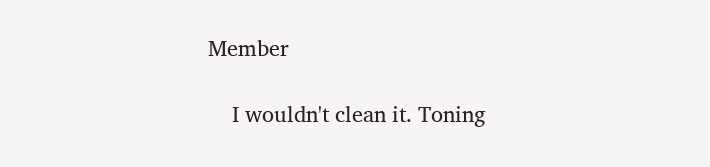Member

    I wouldn't clean it. Toning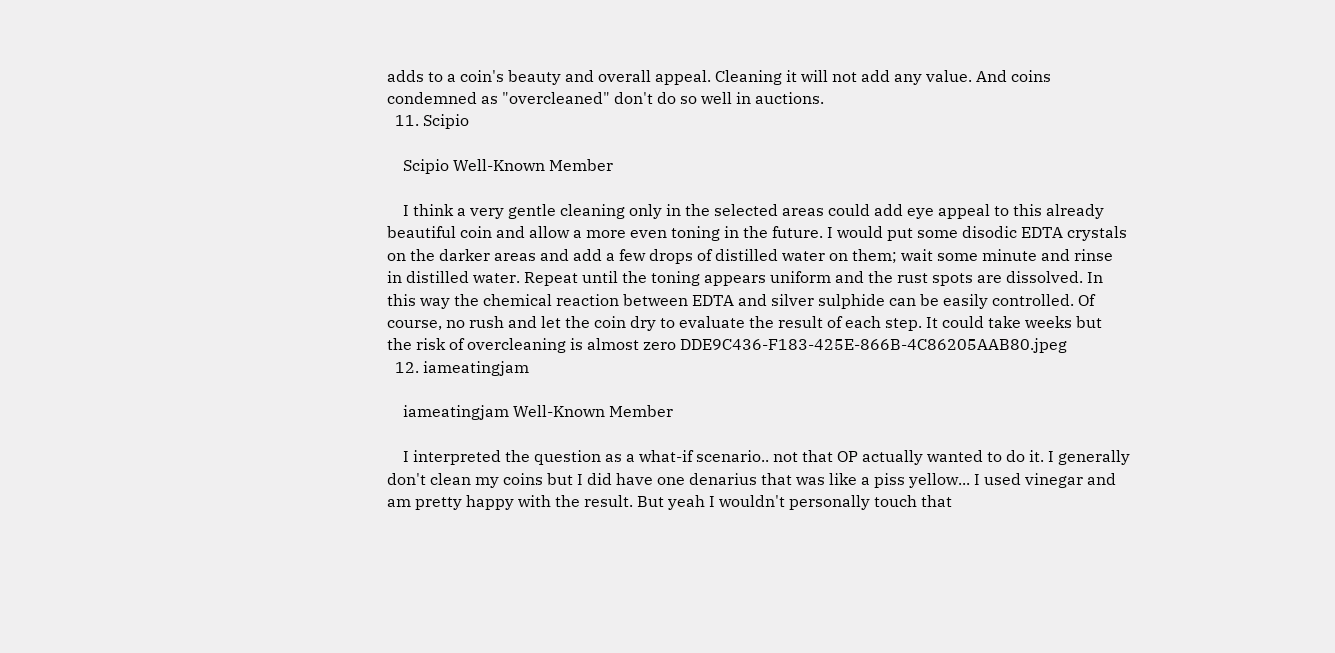adds to a coin's beauty and overall appeal. Cleaning it will not add any value. And coins condemned as "overcleaned" don't do so well in auctions.
  11. Scipio

    Scipio Well-Known Member

    I think a very gentle cleaning only in the selected areas could add eye appeal to this already beautiful coin and allow a more even toning in the future. I would put some disodic EDTA crystals on the darker areas and add a few drops of distilled water on them; wait some minute and rinse in distilled water. Repeat until the toning appears uniform and the rust spots are dissolved. In this way the chemical reaction between EDTA and silver sulphide can be easily controlled. Of course, no rush and let the coin dry to evaluate the result of each step. It could take weeks but the risk of overcleaning is almost zero DDE9C436-F183-425E-866B-4C86205AAB80.jpeg
  12. iameatingjam

    iameatingjam Well-Known Member

    I interpreted the question as a what-if scenario.. not that OP actually wanted to do it. I generally don't clean my coins but I did have one denarius that was like a piss yellow... I used vinegar and am pretty happy with the result. But yeah I wouldn't personally touch that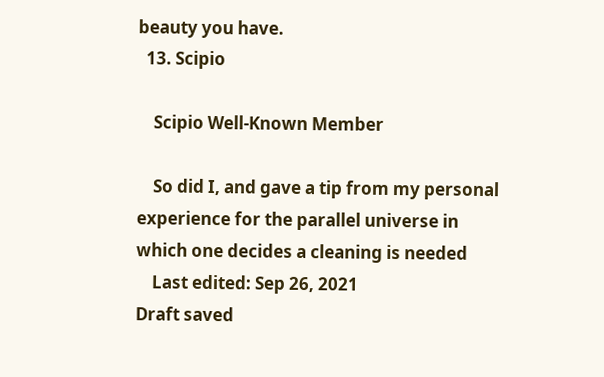beauty you have.
  13. Scipio

    Scipio Well-Known Member

    So did I, and gave a tip from my personal experience for the parallel universe in which one decides a cleaning is needed
    Last edited: Sep 26, 2021
Draft saved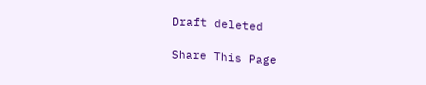Draft deleted

Share This Page